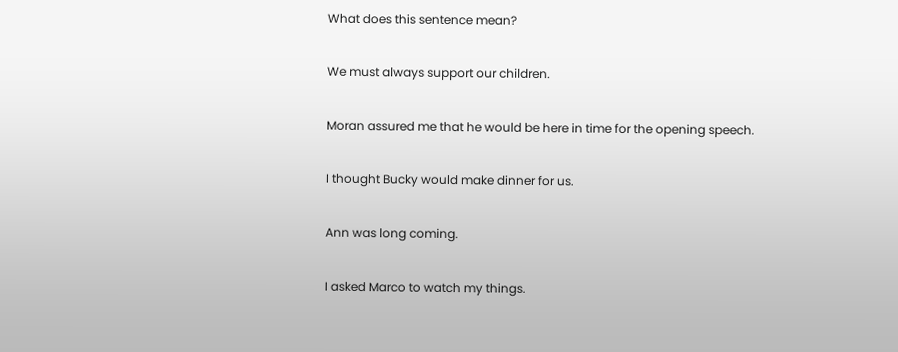What does this sentence mean?

We must always support our children.

Moran assured me that he would be here in time for the opening speech.

I thought Bucky would make dinner for us.

Ann was long coming.

I asked Marco to watch my things.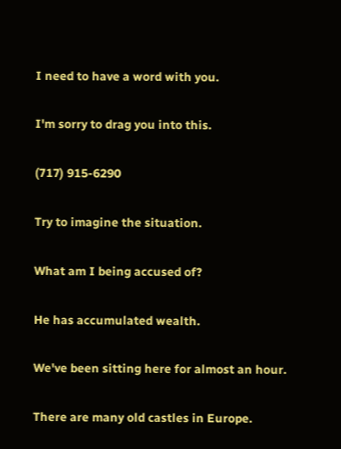I need to have a word with you.

I'm sorry to drag you into this.

(717) 915-6290

Try to imagine the situation.

What am I being accused of?

He has accumulated wealth.

We've been sitting here for almost an hour.

There are many old castles in Europe.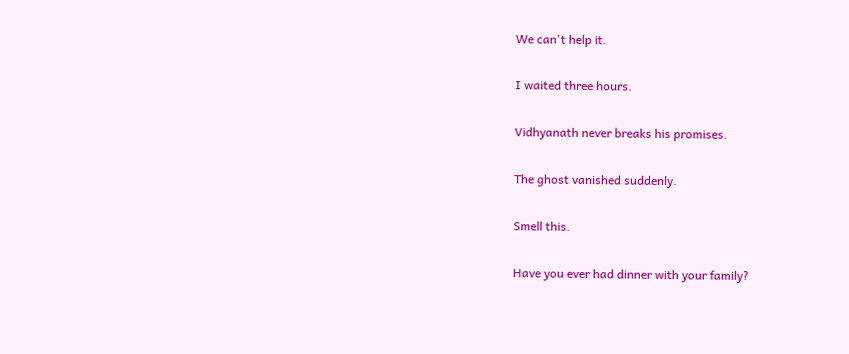We can't help it.

I waited three hours.

Vidhyanath never breaks his promises.

The ghost vanished suddenly.

Smell this.

Have you ever had dinner with your family?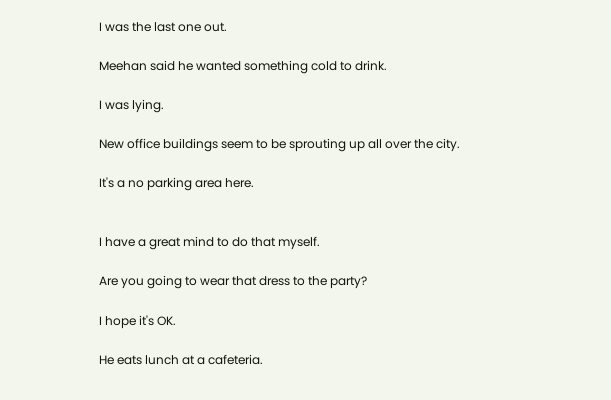I was the last one out.

Meehan said he wanted something cold to drink.

I was lying.

New office buildings seem to be sprouting up all over the city.

It's a no parking area here.


I have a great mind to do that myself.

Are you going to wear that dress to the party?

I hope it's OK.

He eats lunch at a cafeteria.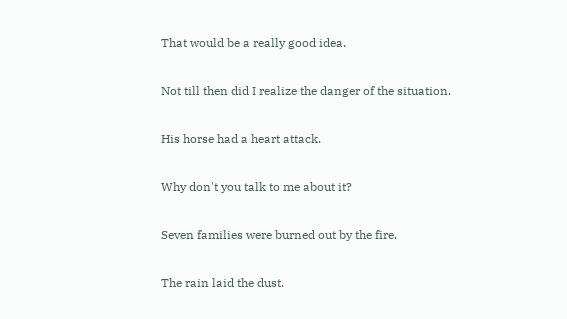That would be a really good idea.

Not till then did I realize the danger of the situation.

His horse had a heart attack.

Why don't you talk to me about it?

Seven families were burned out by the fire.

The rain laid the dust.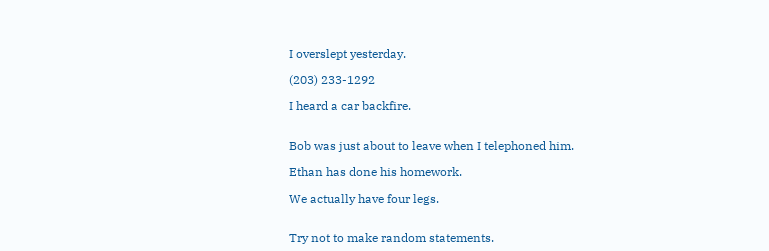I overslept yesterday.

(203) 233-1292

I heard a car backfire.


Bob was just about to leave when I telephoned him.

Ethan has done his homework.

We actually have four legs.


Try not to make random statements.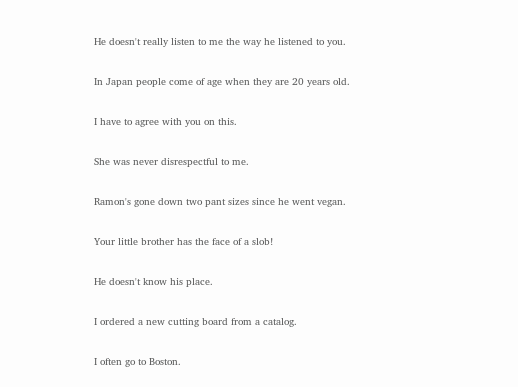He doesn't really listen to me the way he listened to you.

In Japan people come of age when they are 20 years old.

I have to agree with you on this.

She was never disrespectful to me.

Ramon's gone down two pant sizes since he went vegan.

Your little brother has the face of a slob!

He doesn't know his place.

I ordered a new cutting board from a catalog.

I often go to Boston.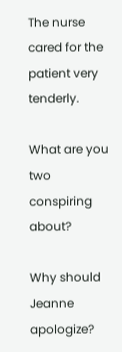The nurse cared for the patient very tenderly.

What are you two conspiring about?

Why should Jeanne apologize?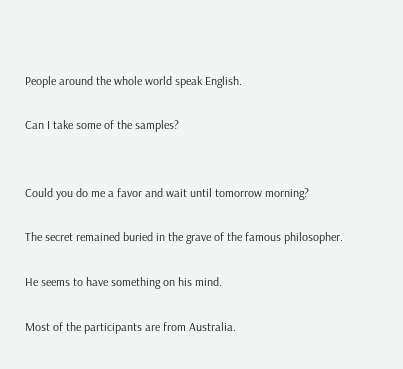People around the whole world speak English.

Can I take some of the samples?


Could you do me a favor and wait until tomorrow morning?

The secret remained buried in the grave of the famous philosopher.

He seems to have something on his mind.

Most of the participants are from Australia.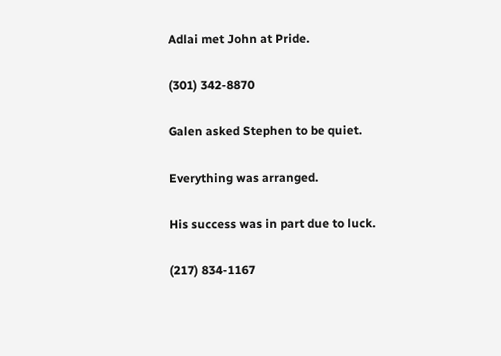Adlai met John at Pride.

(301) 342-8870

Galen asked Stephen to be quiet.

Everything was arranged.

His success was in part due to luck.

(217) 834-1167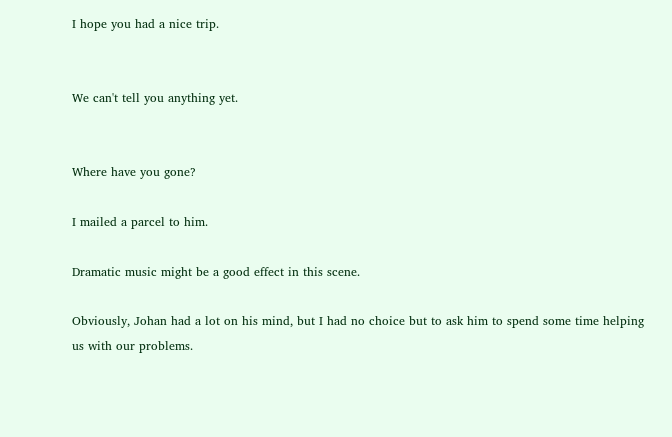I hope you had a nice trip.


We can't tell you anything yet.


Where have you gone?

I mailed a parcel to him.

Dramatic music might be a good effect in this scene.

Obviously, Johan had a lot on his mind, but I had no choice but to ask him to spend some time helping us with our problems.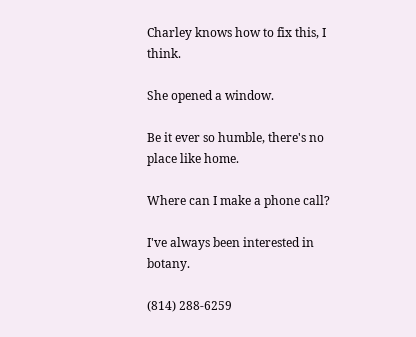Charley knows how to fix this, I think.

She opened a window.

Be it ever so humble, there's no place like home.

Where can I make a phone call?

I've always been interested in botany.

(814) 288-6259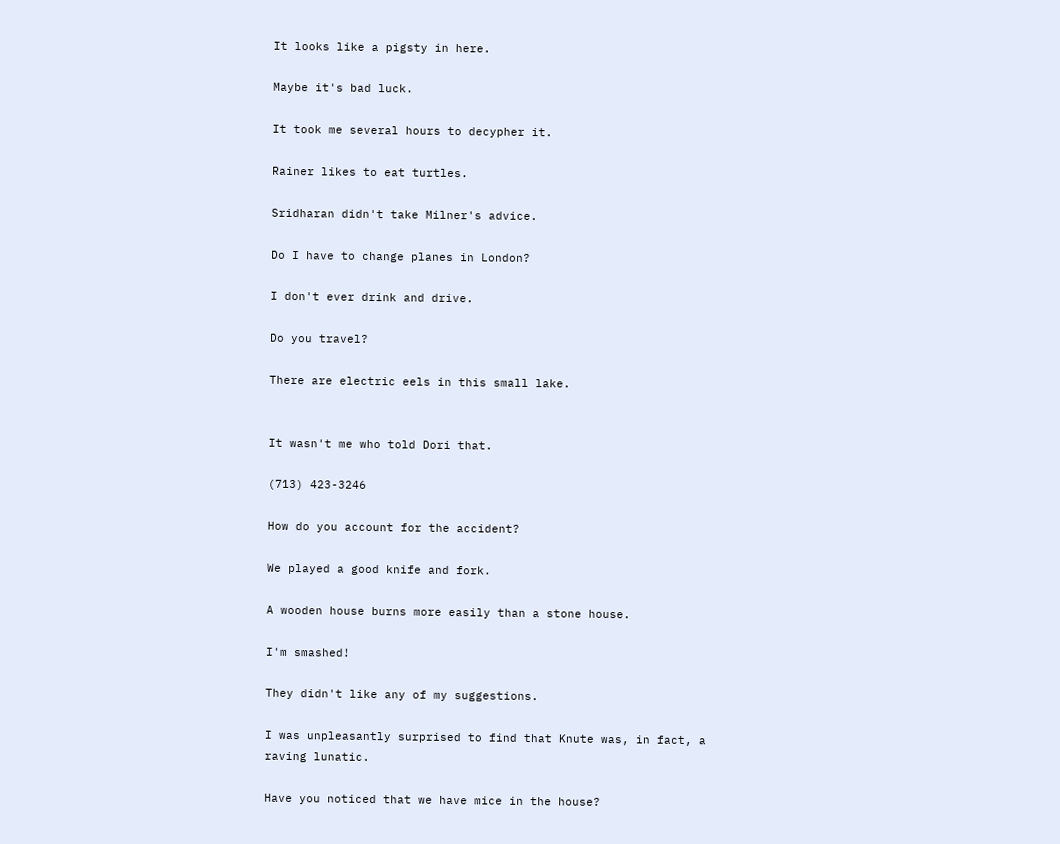It looks like a pigsty in here.

Maybe it's bad luck.

It took me several hours to decypher it.

Rainer likes to eat turtles.

Sridharan didn't take Milner's advice.

Do I have to change planes in London?

I don't ever drink and drive.

Do you travel?

There are electric eels in this small lake.


It wasn't me who told Dori that.

(713) 423-3246

How do you account for the accident?

We played a good knife and fork.

A wooden house burns more easily than a stone house.

I'm smashed!

They didn't like any of my suggestions.

I was unpleasantly surprised to find that Knute was, in fact, a raving lunatic.

Have you noticed that we have mice in the house?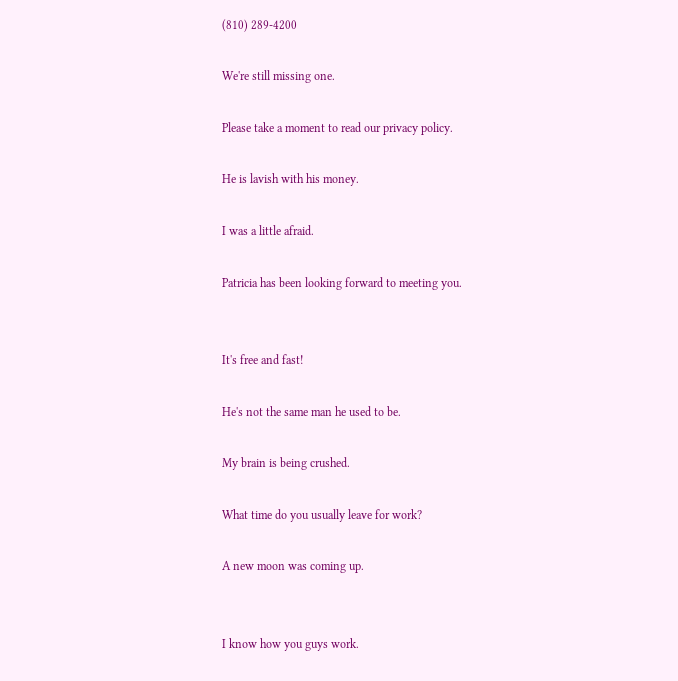(810) 289-4200

We're still missing one.

Please take a moment to read our privacy policy.

He is lavish with his money.

I was a little afraid.

Patricia has been looking forward to meeting you.


It's free and fast!

He's not the same man he used to be.

My brain is being crushed.

What time do you usually leave for work?

A new moon was coming up.


I know how you guys work.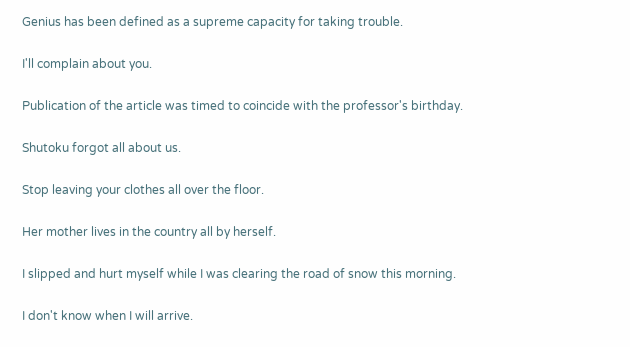Genius has been defined as a supreme capacity for taking trouble.

I'll complain about you.

Publication of the article was timed to coincide with the professor's birthday.

Shutoku forgot all about us.

Stop leaving your clothes all over the floor.

Her mother lives in the country all by herself.

I slipped and hurt myself while I was clearing the road of snow this morning.

I don't know when I will arrive.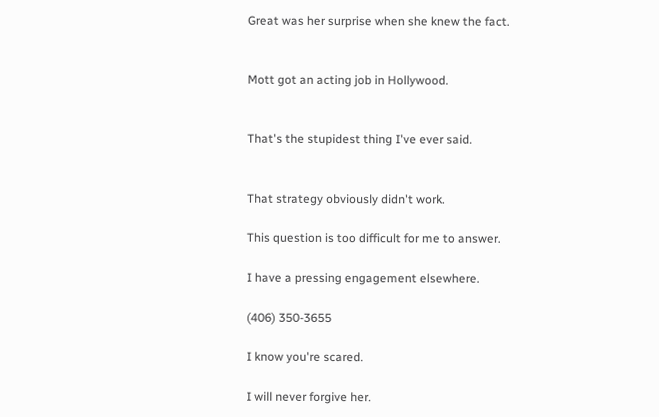Great was her surprise when she knew the fact.


Mott got an acting job in Hollywood.


That's the stupidest thing I've ever said.


That strategy obviously didn't work.

This question is too difficult for me to answer.

I have a pressing engagement elsewhere.

(406) 350-3655

I know you're scared.

I will never forgive her.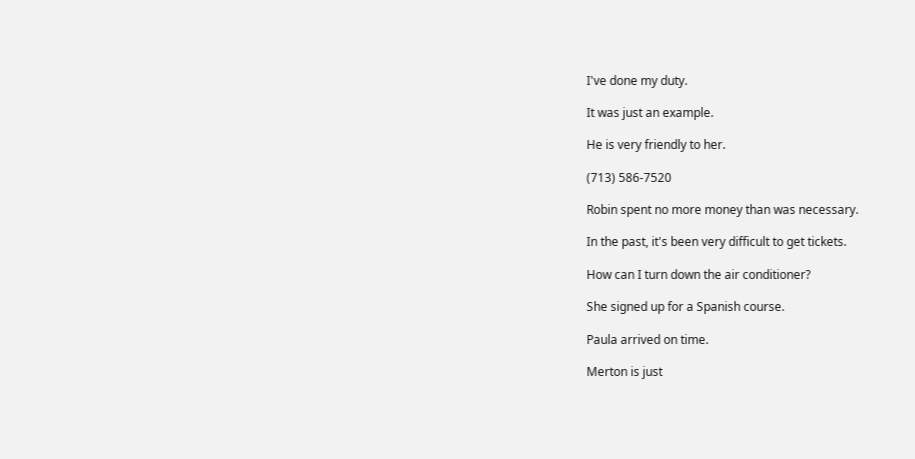I've done my duty.

It was just an example.

He is very friendly to her.

(713) 586-7520

Robin spent no more money than was necessary.

In the past, it's been very difficult to get tickets.

How can I turn down the air conditioner?

She signed up for a Spanish course.

Paula arrived on time.

Merton is just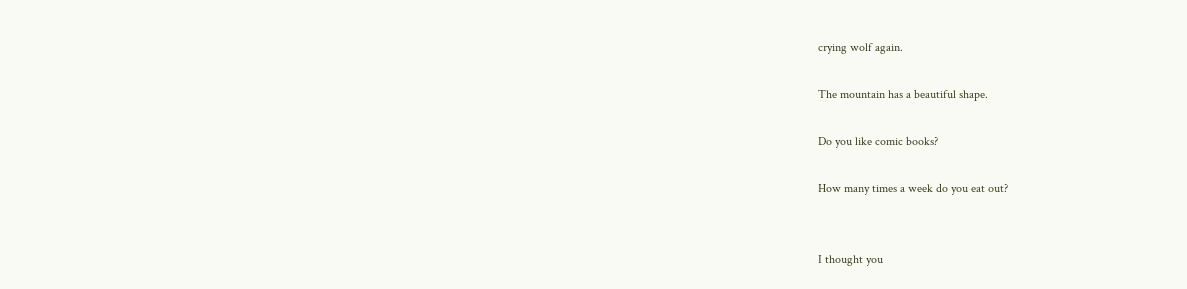crying wolf again.

The mountain has a beautiful shape.

Do you like comic books?

How many times a week do you eat out?


I thought you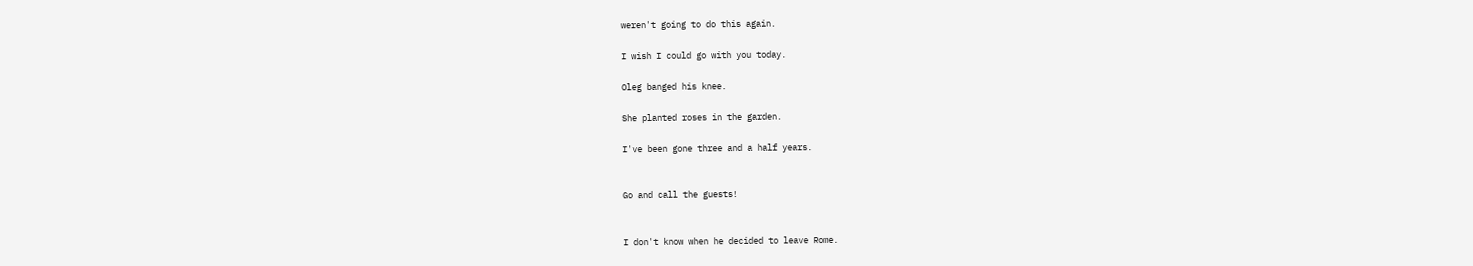weren't going to do this again.

I wish I could go with you today.

Oleg banged his knee.

She planted roses in the garden.

I've been gone three and a half years.


Go and call the guests!


I don't know when he decided to leave Rome.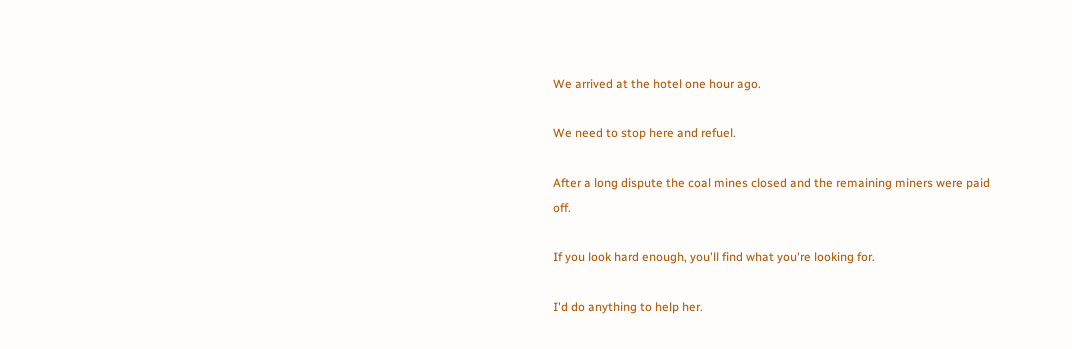We arrived at the hotel one hour ago.

We need to stop here and refuel.

After a long dispute the coal mines closed and the remaining miners were paid off.

If you look hard enough, you'll find what you're looking for.

I'd do anything to help her.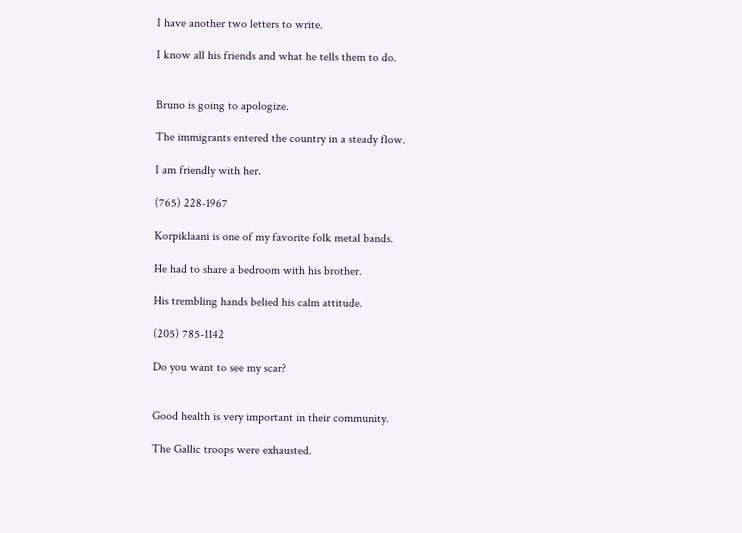I have another two letters to write.

I know all his friends and what he tells them to do.


Bruno is going to apologize.

The immigrants entered the country in a steady flow.

I am friendly with her.

(765) 228-1967

Korpiklaani is one of my favorite folk metal bands.

He had to share a bedroom with his brother.

His trembling hands belied his calm attitude.

(205) 785-1142

Do you want to see my scar?


Good health is very important in their community.

The Gallic troops were exhausted.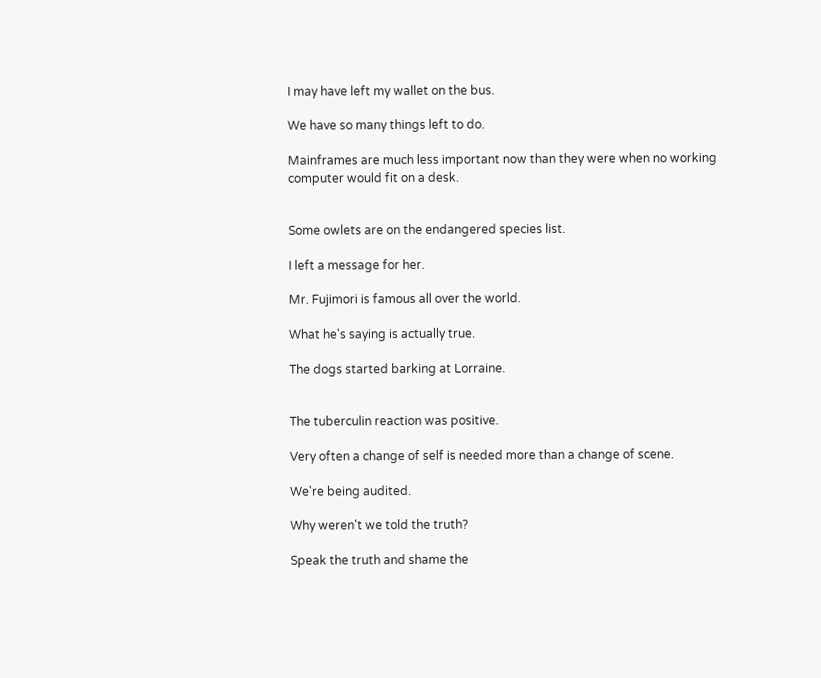I may have left my wallet on the bus.

We have so many things left to do.

Mainframes are much less important now than they were when no working computer would fit on a desk.


Some owlets are on the endangered species list.

I left a message for her.

Mr. Fujimori is famous all over the world.

What he's saying is actually true.

The dogs started barking at Lorraine.


The tuberculin reaction was positive.

Very often a change of self is needed more than a change of scene.

We're being audited.

Why weren't we told the truth?

Speak the truth and shame the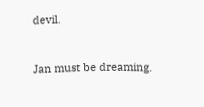devil.


Jan must be dreaming.